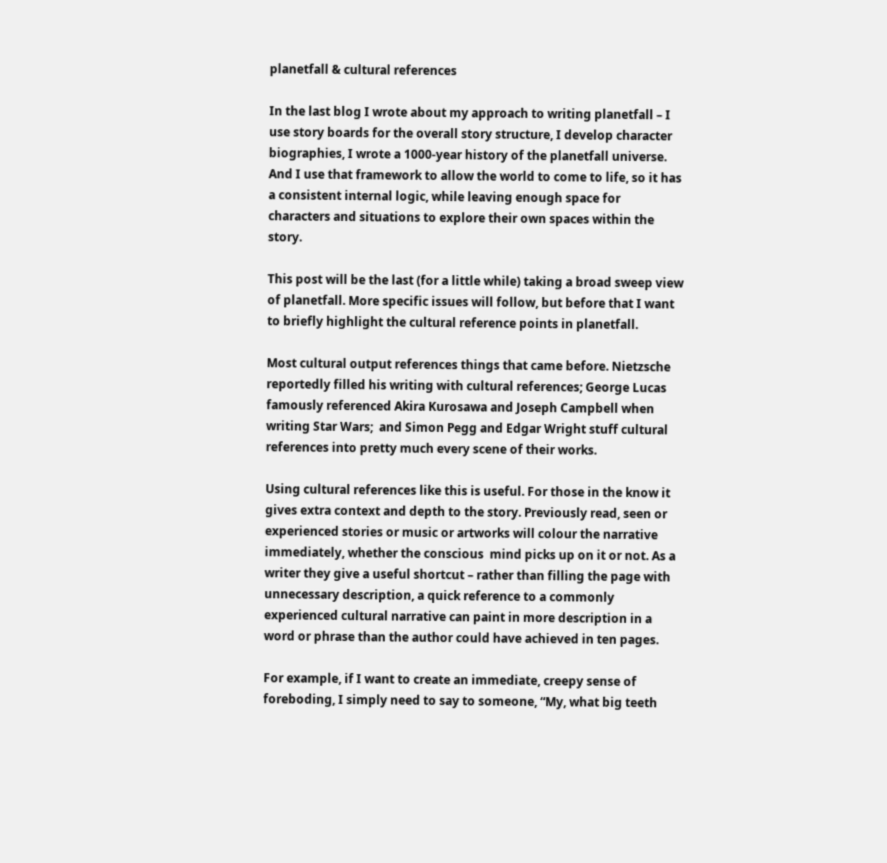planetfall & cultural references

In the last blog I wrote about my approach to writing planetfall – I use story boards for the overall story structure, I develop character biographies, I wrote a 1000-year history of the planetfall universe. And I use that framework to allow the world to come to life, so it has a consistent internal logic, while leaving enough space for characters and situations to explore their own spaces within the story.

This post will be the last (for a little while) taking a broad sweep view of planetfall. More specific issues will follow, but before that I want to briefly highlight the cultural reference points in planetfall.

Most cultural output references things that came before. Nietzsche reportedly filled his writing with cultural references; George Lucas famously referenced Akira Kurosawa and Joseph Campbell when writing Star Wars;  and Simon Pegg and Edgar Wright stuff cultural references into pretty much every scene of their works.

Using cultural references like this is useful. For those in the know it gives extra context and depth to the story. Previously read, seen or experienced stories or music or artworks will colour the narrative immediately, whether the conscious  mind picks up on it or not. As a writer they give a useful shortcut – rather than filling the page with unnecessary description, a quick reference to a commonly experienced cultural narrative can paint in more description in a word or phrase than the author could have achieved in ten pages.

For example, if I want to create an immediate, creepy sense of foreboding, I simply need to say to someone, “My, what big teeth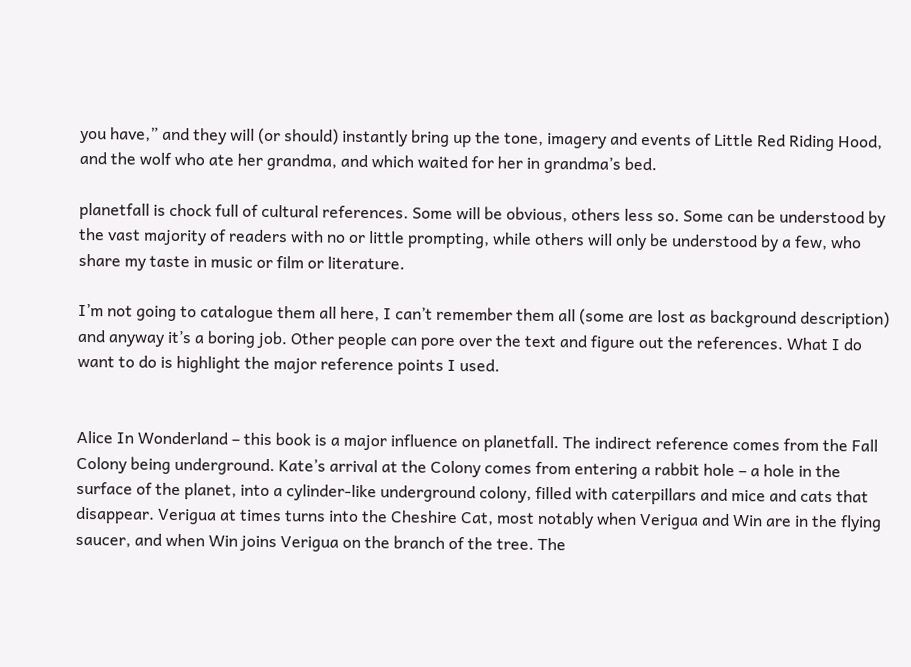you have,” and they will (or should) instantly bring up the tone, imagery and events of Little Red Riding Hood, and the wolf who ate her grandma, and which waited for her in grandma’s bed.

planetfall is chock full of cultural references. Some will be obvious, others less so. Some can be understood by the vast majority of readers with no or little prompting, while others will only be understood by a few, who share my taste in music or film or literature.

I’m not going to catalogue them all here, I can’t remember them all (some are lost as background description) and anyway it’s a boring job. Other people can pore over the text and figure out the references. What I do want to do is highlight the major reference points I used.


Alice In Wonderland – this book is a major influence on planetfall. The indirect reference comes from the Fall Colony being underground. Kate’s arrival at the Colony comes from entering a rabbit hole – a hole in the surface of the planet, into a cylinder-like underground colony, filled with caterpillars and mice and cats that disappear. Verigua at times turns into the Cheshire Cat, most notably when Verigua and Win are in the flying saucer, and when Win joins Verigua on the branch of the tree. The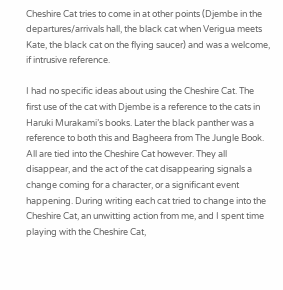Cheshire Cat tries to come in at other points (Djembe in the departures/arrivals hall, the black cat when Verigua meets Kate, the black cat on the flying saucer) and was a welcome, if intrusive reference.

I had no specific ideas about using the Cheshire Cat. The first use of the cat with Djembe is a reference to the cats in Haruki Murakami’s books. Later the black panther was a reference to both this and Bagheera from The Jungle Book. All are tied into the Cheshire Cat however. They all disappear, and the act of the cat disappearing signals a change coming for a character, or a significant event happening. During writing each cat tried to change into the Cheshire Cat, an unwitting action from me, and I spent time playing with the Cheshire Cat,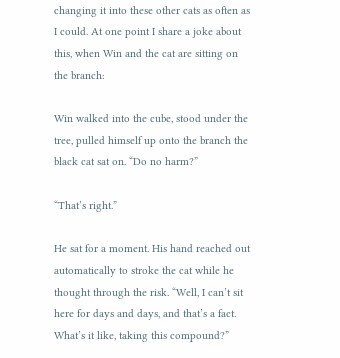changing it into these other cats as often as I could. At one point I share a joke about this, when Win and the cat are sitting on the branch:

Win walked into the cube, stood under the tree, pulled himself up onto the branch the black cat sat on. “Do no harm?”

“That’s right.”

He sat for a moment. His hand reached out automatically to stroke the cat while he thought through the risk. “Well, I can’t sit here for days and days, and that’s a fact. What’s it like, taking this compound?”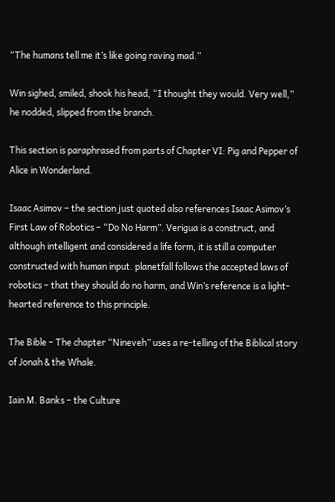“The humans tell me it’s like going raving mad.”

Win sighed, smiled, shook his head, “I thought they would. Very well,” he nodded, slipped from the branch.

This section is paraphrased from parts of Chapter VI: Pig and Pepper of Alice in Wonderland.

Isaac Asimov – the section just quoted also references Isaac Asimov’s First Law of Robotics – “Do No Harm”. Verigua is a construct, and although intelligent and considered a life form, it is still a computer constructed with human input. planetfall follows the accepted laws of robotics – that they should do no harm, and Win’s reference is a light-hearted reference to this principle.

The Bible – The chapter “Nineveh” uses a re-telling of the Biblical story of Jonah & the Whale.

Iain M. Banks – the Culture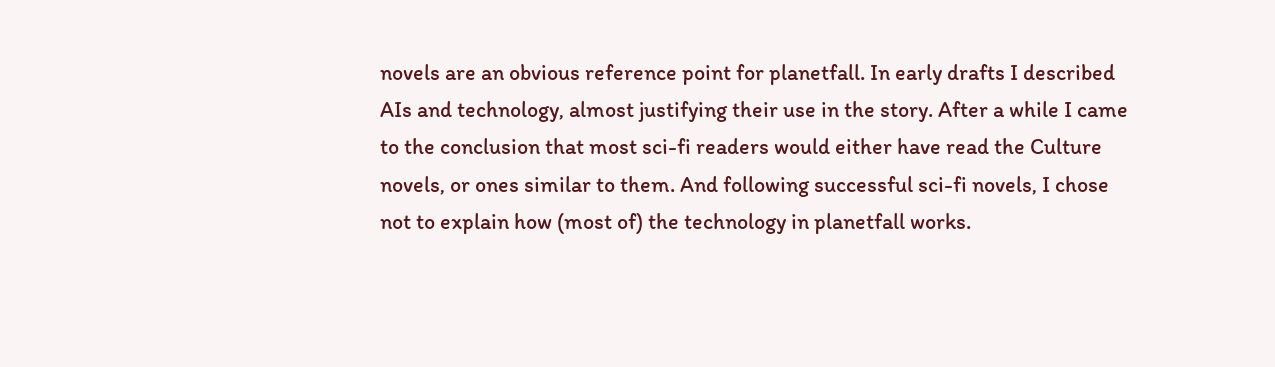novels are an obvious reference point for planetfall. In early drafts I described AIs and technology, almost justifying their use in the story. After a while I came to the conclusion that most sci-fi readers would either have read the Culture novels, or ones similar to them. And following successful sci-fi novels, I chose not to explain how (most of) the technology in planetfall works.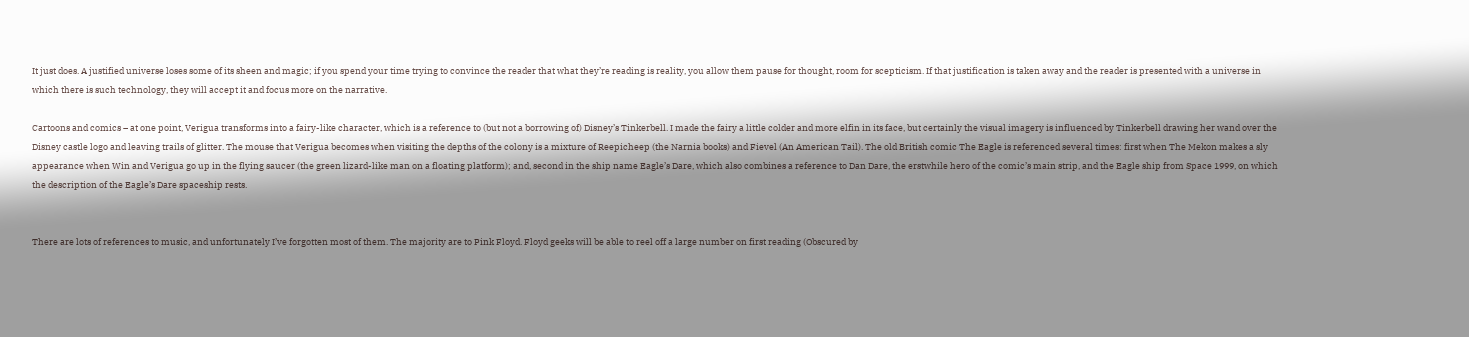It just does. A justified universe loses some of its sheen and magic; if you spend your time trying to convince the reader that what they’re reading is reality, you allow them pause for thought, room for scepticism. If that justification is taken away and the reader is presented with a universe in which there is such technology, they will accept it and focus more on the narrative.

Cartoons and comics – at one point, Verigua transforms into a fairy-like character, which is a reference to (but not a borrowing of) Disney’s Tinkerbell. I made the fairy a little colder and more elfin in its face, but certainly the visual imagery is influenced by Tinkerbell drawing her wand over the Disney castle logo and leaving trails of glitter. The mouse that Verigua becomes when visiting the depths of the colony is a mixture of Reepicheep (the Narnia books) and Fievel (An American Tail). The old British comic The Eagle is referenced several times: first when The Mekon makes a sly appearance when Win and Verigua go up in the flying saucer (the green lizard-like man on a floating platform); and, second in the ship name Eagle’s Dare, which also combines a reference to Dan Dare, the erstwhile hero of the comic’s main strip, and the Eagle ship from Space 1999, on which the description of the Eagle’s Dare spaceship rests.


There are lots of references to music, and unfortunately I’ve forgotten most of them. The majority are to Pink Floyd. Floyd geeks will be able to reel off a large number on first reading (Obscured by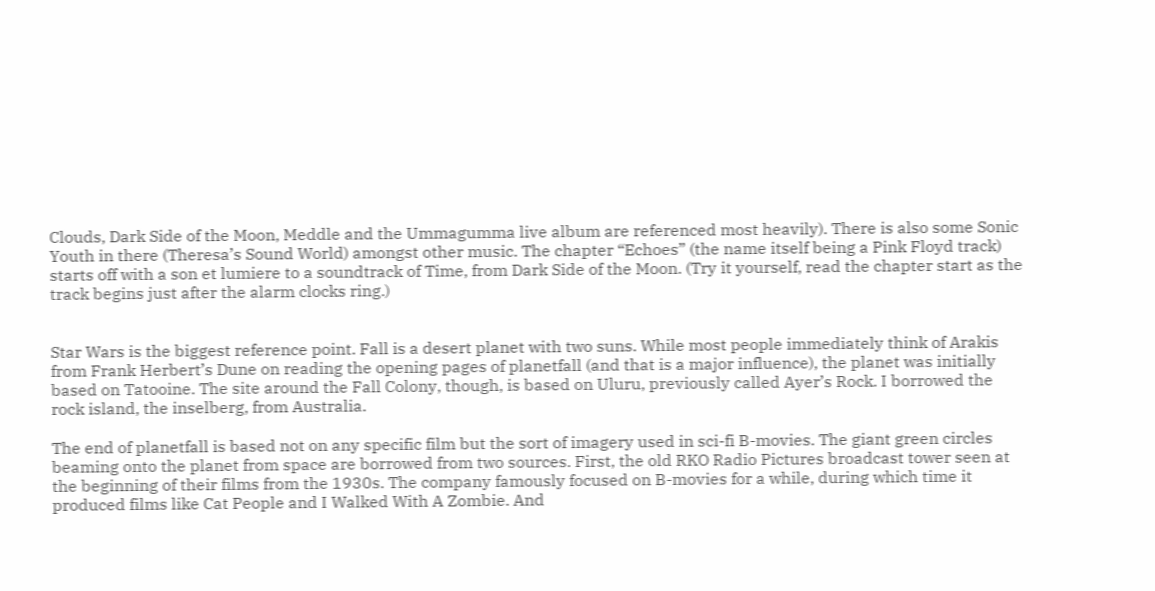Clouds, Dark Side of the Moon, Meddle and the Ummagumma live album are referenced most heavily). There is also some Sonic Youth in there (Theresa’s Sound World) amongst other music. The chapter “Echoes” (the name itself being a Pink Floyd track) starts off with a son et lumiere to a soundtrack of Time, from Dark Side of the Moon. (Try it yourself, read the chapter start as the track begins just after the alarm clocks ring.)


Star Wars is the biggest reference point. Fall is a desert planet with two suns. While most people immediately think of Arakis from Frank Herbert’s Dune on reading the opening pages of planetfall (and that is a major influence), the planet was initially based on Tatooine. The site around the Fall Colony, though, is based on Uluru, previously called Ayer’s Rock. I borrowed the rock island, the inselberg, from Australia.

The end of planetfall is based not on any specific film but the sort of imagery used in sci-fi B-movies. The giant green circles beaming onto the planet from space are borrowed from two sources. First, the old RKO Radio Pictures broadcast tower seen at the beginning of their films from the 1930s. The company famously focused on B-movies for a while, during which time it produced films like Cat People and I Walked With A Zombie. And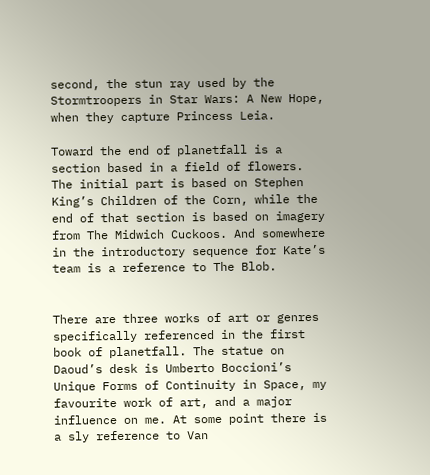second, the stun ray used by the Stormtroopers in Star Wars: A New Hope, when they capture Princess Leia.

Toward the end of planetfall is a section based in a field of flowers. The initial part is based on Stephen King’s Children of the Corn, while the end of that section is based on imagery from The Midwich Cuckoos. And somewhere in the introductory sequence for Kate’s team is a reference to The Blob.


There are three works of art or genres specifically referenced in the first book of planetfall. The statue on Daoud’s desk is Umberto Boccioni’s Unique Forms of Continuity in Space, my favourite work of art, and a major influence on me. At some point there is a sly reference to Van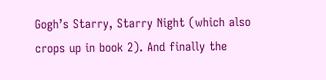Gogh’s Starry, Starry Night (which also crops up in book 2). And finally the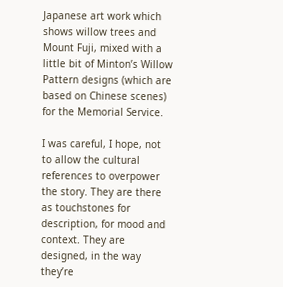Japanese art work which shows willow trees and Mount Fuji, mixed with a little bit of Minton’s Willow Pattern designs (which are based on Chinese scenes) for the Memorial Service.

I was careful, I hope, not to allow the cultural references to overpower the story. They are there as touchstones for description, for mood and context. They are designed, in the way they’re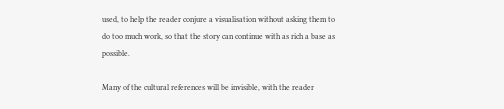used, to help the reader conjure a visualisation without asking them to do too much work, so that the story can continue with as rich a base as possible.

Many of the cultural references will be invisible, with the reader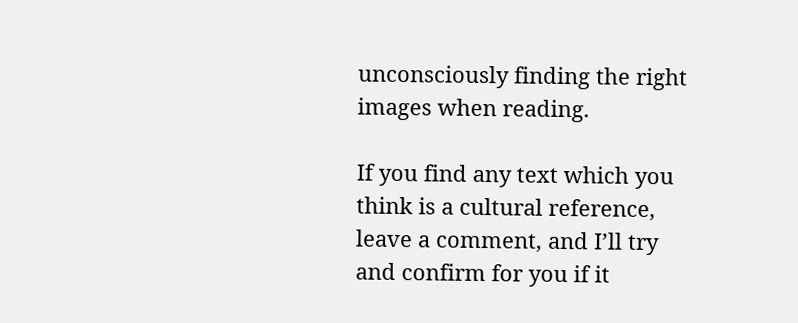unconsciously finding the right images when reading.

If you find any text which you think is a cultural reference, leave a comment, and I’ll try and confirm for you if it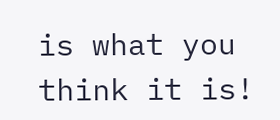is what you think it is!